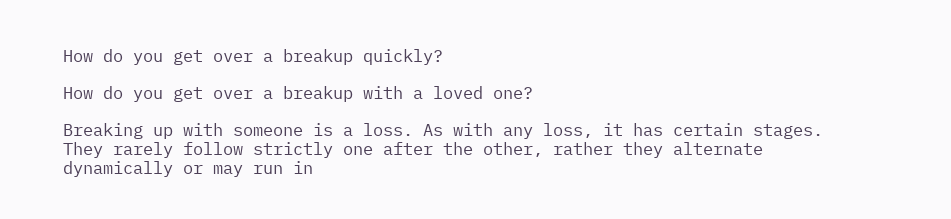How do you get over a breakup quickly?

How do you get over a breakup with a loved one?

Breaking up with someone is a loss. As with any loss, it has certain stages. They rarely follow strictly one after the other, rather they alternate dynamically or may run in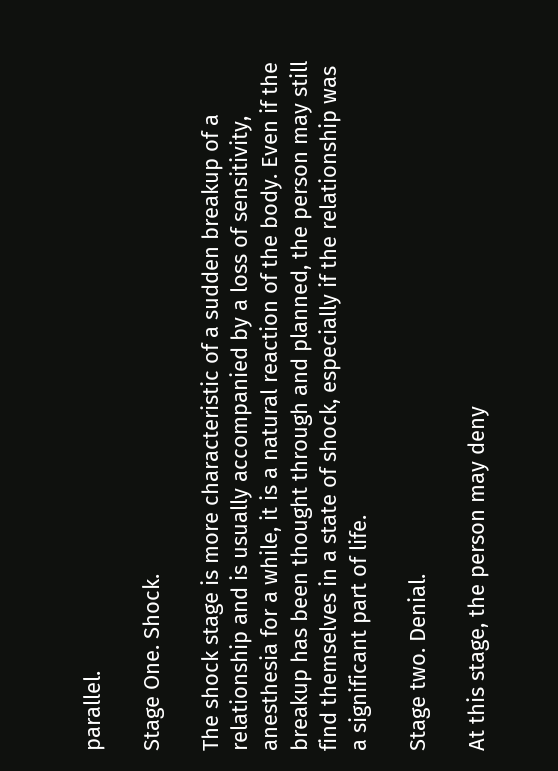parallel.

Stage One. Shock.

The shock stage is more characteristic of a sudden breakup of a relationship and is usually accompanied by a loss of sensitivity, anesthesia for a while, it is a natural reaction of the body. Even if the breakup has been thought through and planned, the person may still find themselves in a state of shock, especially if the relationship was a significant part of life.

Stage two. Denial.

At this stage, the person may deny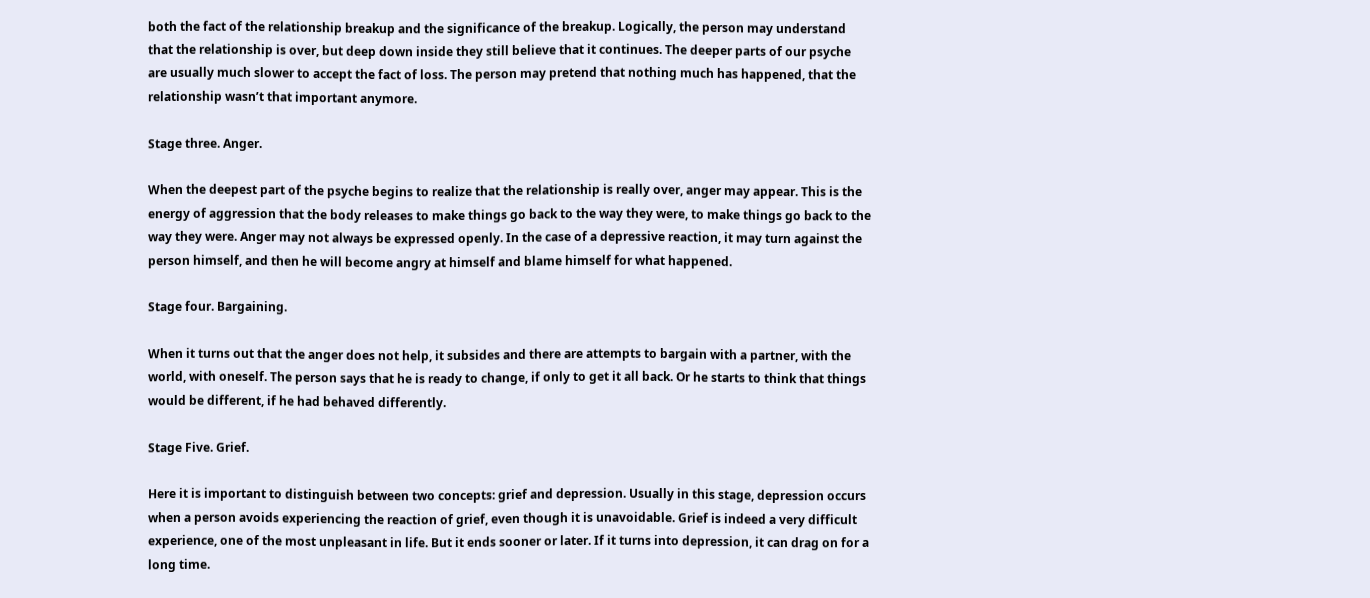both the fact of the relationship breakup and the significance of the breakup. Logically, the person may understand that the relationship is over, but deep down inside they still believe that it continues. The deeper parts of our psyche are usually much slower to accept the fact of loss. The person may pretend that nothing much has happened, that the relationship wasn’t that important anymore.

Stage three. Anger.

When the deepest part of the psyche begins to realize that the relationship is really over, anger may appear. This is the energy of aggression that the body releases to make things go back to the way they were, to make things go back to the way they were. Anger may not always be expressed openly. In the case of a depressive reaction, it may turn against the person himself, and then he will become angry at himself and blame himself for what happened.

Stage four. Bargaining.

When it turns out that the anger does not help, it subsides and there are attempts to bargain with a partner, with the world, with oneself. The person says that he is ready to change, if only to get it all back. Or he starts to think that things would be different, if he had behaved differently.

Stage Five. Grief.

Here it is important to distinguish between two concepts: grief and depression. Usually in this stage, depression occurs when a person avoids experiencing the reaction of grief, even though it is unavoidable. Grief is indeed a very difficult experience, one of the most unpleasant in life. But it ends sooner or later. If it turns into depression, it can drag on for a long time.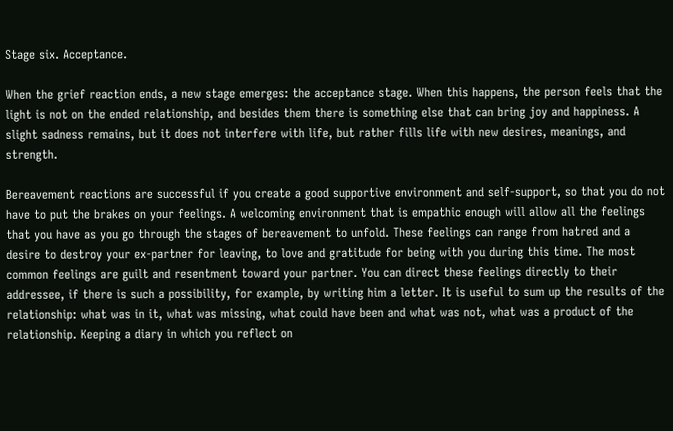Stage six. Acceptance.

When the grief reaction ends, a new stage emerges: the acceptance stage. When this happens, the person feels that the light is not on the ended relationship, and besides them there is something else that can bring joy and happiness. A slight sadness remains, but it does not interfere with life, but rather fills life with new desires, meanings, and strength.

Bereavement reactions are successful if you create a good supportive environment and self-support, so that you do not have to put the brakes on your feelings. A welcoming environment that is empathic enough will allow all the feelings that you have as you go through the stages of bereavement to unfold. These feelings can range from hatred and a desire to destroy your ex-partner for leaving, to love and gratitude for being with you during this time. The most common feelings are guilt and resentment toward your partner. You can direct these feelings directly to their addressee, if there is such a possibility, for example, by writing him a letter. It is useful to sum up the results of the relationship: what was in it, what was missing, what could have been and what was not, what was a product of the relationship. Keeping a diary in which you reflect on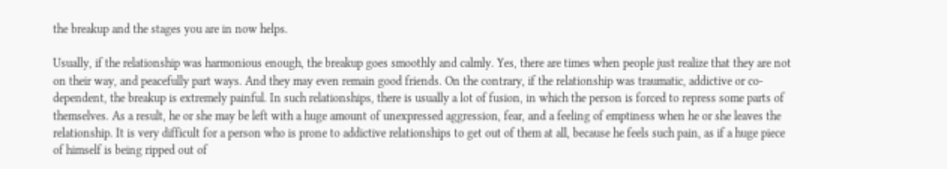the breakup and the stages you are in now helps.

Usually, if the relationship was harmonious enough, the breakup goes smoothly and calmly. Yes, there are times when people just realize that they are not on their way, and peacefully part ways. And they may even remain good friends. On the contrary, if the relationship was traumatic, addictive or co-dependent, the breakup is extremely painful. In such relationships, there is usually a lot of fusion, in which the person is forced to repress some parts of themselves. As a result, he or she may be left with a huge amount of unexpressed aggression, fear, and a feeling of emptiness when he or she leaves the relationship. It is very difficult for a person who is prone to addictive relationships to get out of them at all, because he feels such pain, as if a huge piece of himself is being ripped out of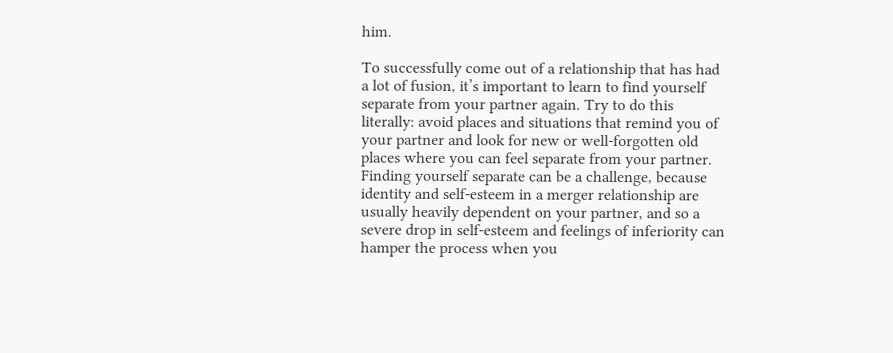him.

To successfully come out of a relationship that has had a lot of fusion, it’s important to learn to find yourself separate from your partner again. Try to do this literally: avoid places and situations that remind you of your partner and look for new or well-forgotten old places where you can feel separate from your partner. Finding yourself separate can be a challenge, because identity and self-esteem in a merger relationship are usually heavily dependent on your partner, and so a severe drop in self-esteem and feelings of inferiority can hamper the process when you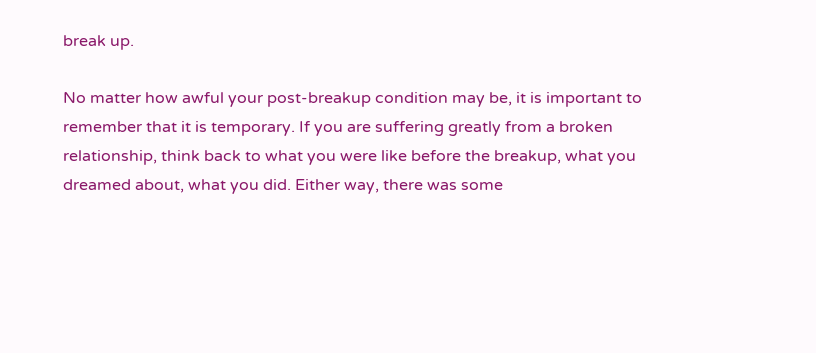break up.

No matter how awful your post-breakup condition may be, it is important to remember that it is temporary. If you are suffering greatly from a broken relationship, think back to what you were like before the breakup, what you dreamed about, what you did. Either way, there was some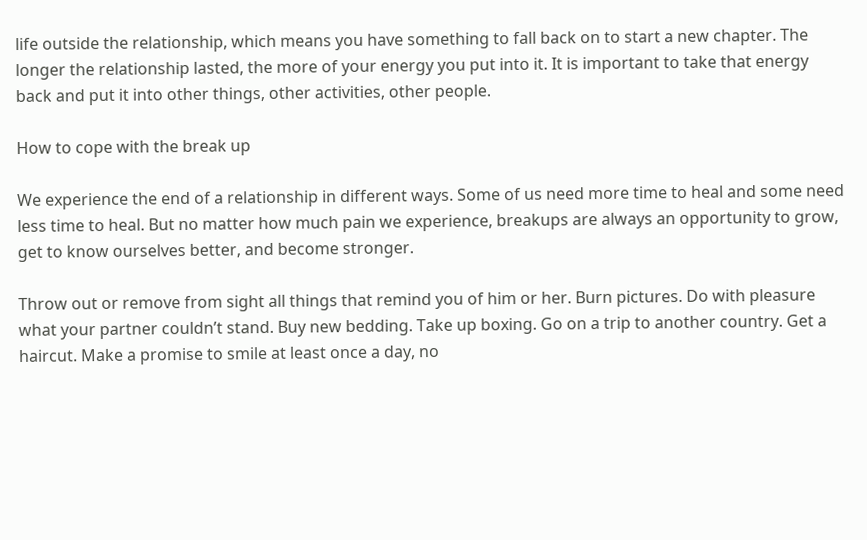life outside the relationship, which means you have something to fall back on to start a new chapter. The longer the relationship lasted, the more of your energy you put into it. It is important to take that energy back and put it into other things, other activities, other people.

How to cope with the break up

We experience the end of a relationship in different ways. Some of us need more time to heal and some need less time to heal. But no matter how much pain we experience, breakups are always an opportunity to grow, get to know ourselves better, and become stronger.

Throw out or remove from sight all things that remind you of him or her. Burn pictures. Do with pleasure what your partner couldn’t stand. Buy new bedding. Take up boxing. Go on a trip to another country. Get a haircut. Make a promise to smile at least once a day, no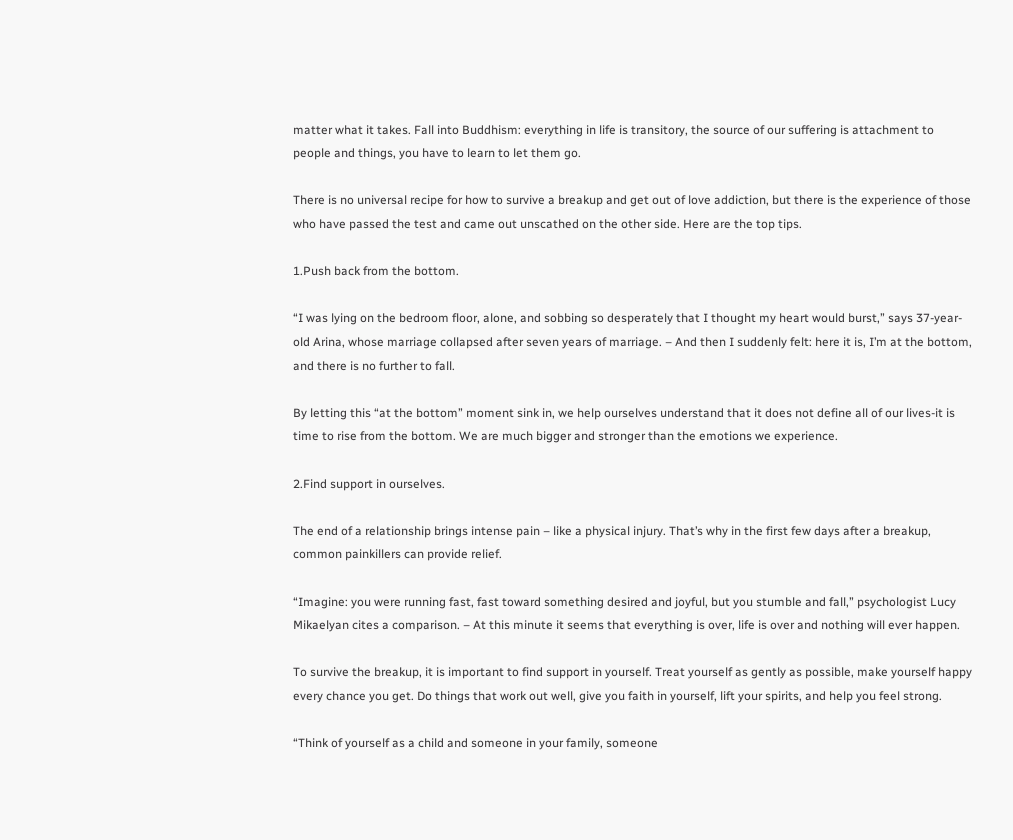matter what it takes. Fall into Buddhism: everything in life is transitory, the source of our suffering is attachment to people and things, you have to learn to let them go.

There is no universal recipe for how to survive a breakup and get out of love addiction, but there is the experience of those who have passed the test and came out unscathed on the other side. Here are the top tips.

1.Push back from the bottom.

“I was lying on the bedroom floor, alone, and sobbing so desperately that I thought my heart would burst,” says 37-year-old Arina, whose marriage collapsed after seven years of marriage. – And then I suddenly felt: here it is, I’m at the bottom, and there is no further to fall.

By letting this “at the bottom” moment sink in, we help ourselves understand that it does not define all of our lives-it is time to rise from the bottom. We are much bigger and stronger than the emotions we experience.

2.Find support in ourselves.

The end of a relationship brings intense pain – like a physical injury. That’s why in the first few days after a breakup, common painkillers can provide relief.

“Imagine: you were running fast, fast toward something desired and joyful, but you stumble and fall,” psychologist Lucy Mikaelyan cites a comparison. – At this minute it seems that everything is over, life is over and nothing will ever happen.

To survive the breakup, it is important to find support in yourself. Treat yourself as gently as possible, make yourself happy every chance you get. Do things that work out well, give you faith in yourself, lift your spirits, and help you feel strong.

“Think of yourself as a child and someone in your family, someone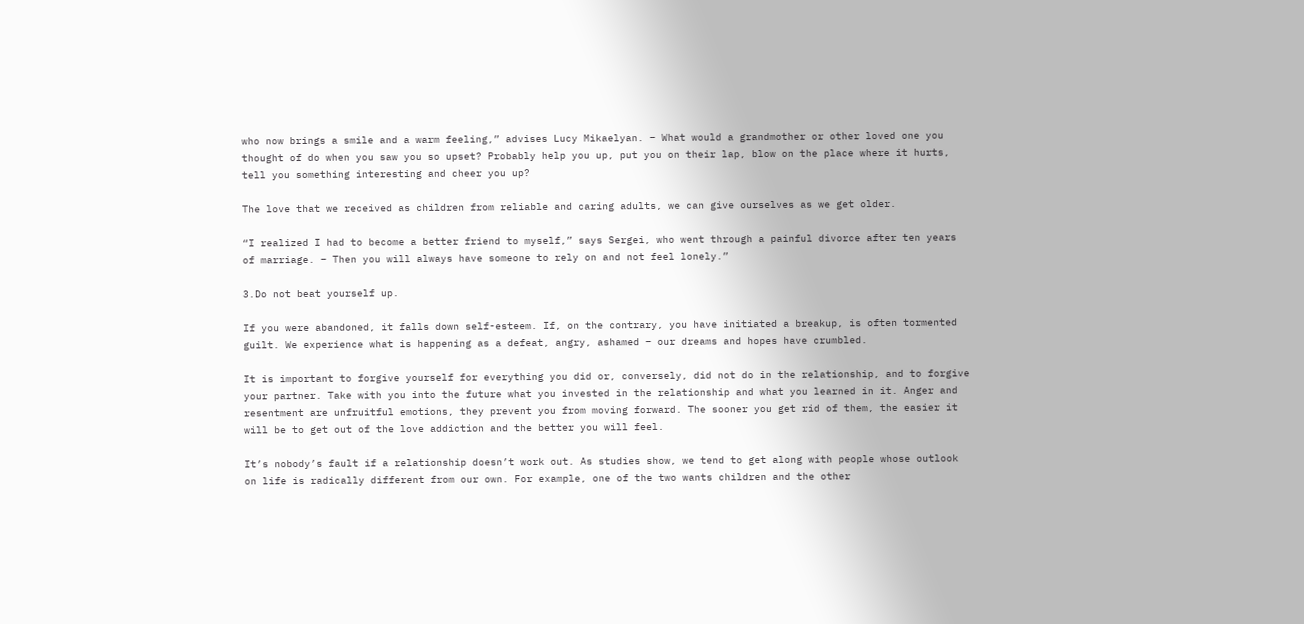who now brings a smile and a warm feeling,” advises Lucy Mikaelyan. – What would a grandmother or other loved one you thought of do when you saw you so upset? Probably help you up, put you on their lap, blow on the place where it hurts, tell you something interesting and cheer you up?

The love that we received as children from reliable and caring adults, we can give ourselves as we get older.

“I realized I had to become a better friend to myself,” says Sergei, who went through a painful divorce after ten years of marriage. – Then you will always have someone to rely on and not feel lonely.”

3.Do not beat yourself up.

If you were abandoned, it falls down self-esteem. If, on the contrary, you have initiated a breakup, is often tormented guilt. We experience what is happening as a defeat, angry, ashamed – our dreams and hopes have crumbled.

It is important to forgive yourself for everything you did or, conversely, did not do in the relationship, and to forgive your partner. Take with you into the future what you invested in the relationship and what you learned in it. Anger and resentment are unfruitful emotions, they prevent you from moving forward. The sooner you get rid of them, the easier it will be to get out of the love addiction and the better you will feel.

It’s nobody’s fault if a relationship doesn’t work out. As studies show, we tend to get along with people whose outlook on life is radically different from our own. For example, one of the two wants children and the other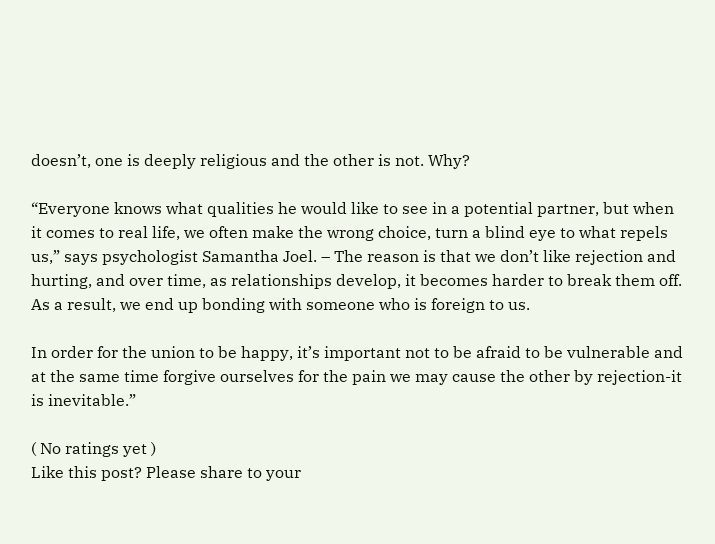doesn’t, one is deeply religious and the other is not. Why?

“Everyone knows what qualities he would like to see in a potential partner, but when it comes to real life, we often make the wrong choice, turn a blind eye to what repels us,” says psychologist Samantha Joel. – The reason is that we don’t like rejection and hurting, and over time, as relationships develop, it becomes harder to break them off. As a result, we end up bonding with someone who is foreign to us.

In order for the union to be happy, it’s important not to be afraid to be vulnerable and at the same time forgive ourselves for the pain we may cause the other by rejection-it is inevitable.”

( No ratings yet )
Like this post? Please share to your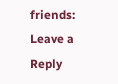friends:
Leave a Reply